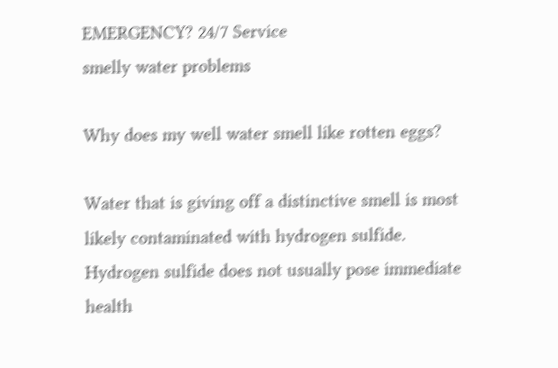EMERGENCY? 24/7 Service
smelly water problems

Why does my well water smell like rotten eggs?

Water that is giving off a distinctive smell is most likely contaminated with hydrogen sulfide. Hydrogen sulfide does not usually pose immediate health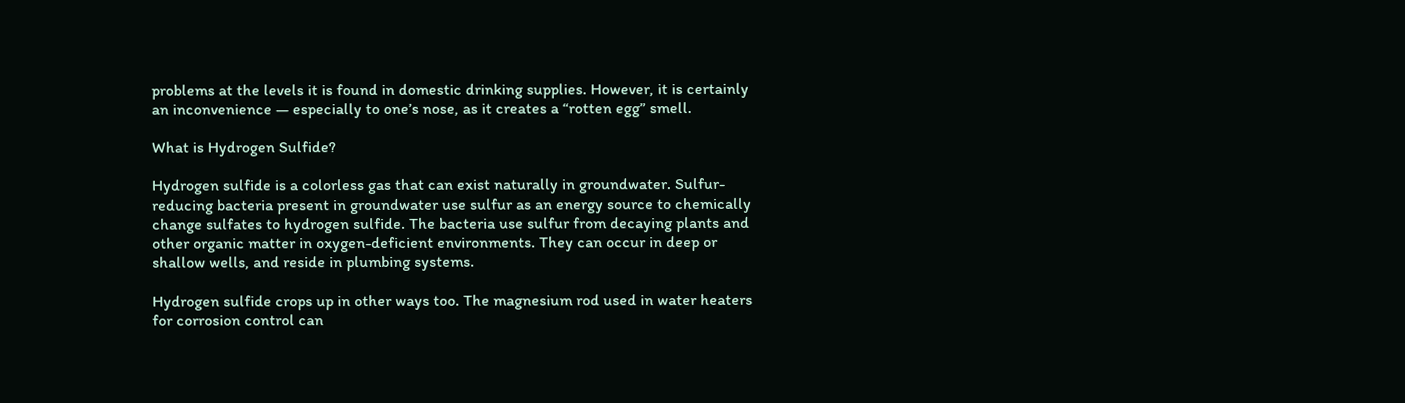problems at the levels it is found in domestic drinking supplies. However, it is certainly an inconvenience — especially to one’s nose, as it creates a “rotten egg” smell.

What is Hydrogen Sulfide?

Hydrogen sulfide is a colorless gas that can exist naturally in groundwater. Sulfur-reducing bacteria present in groundwater use sulfur as an energy source to chemically change sulfates to hydrogen sulfide. The bacteria use sulfur from decaying plants and other organic matter in oxygen-deficient environments. They can occur in deep or shallow wells, and reside in plumbing systems.

Hydrogen sulfide crops up in other ways too. The magnesium rod used in water heaters for corrosion control can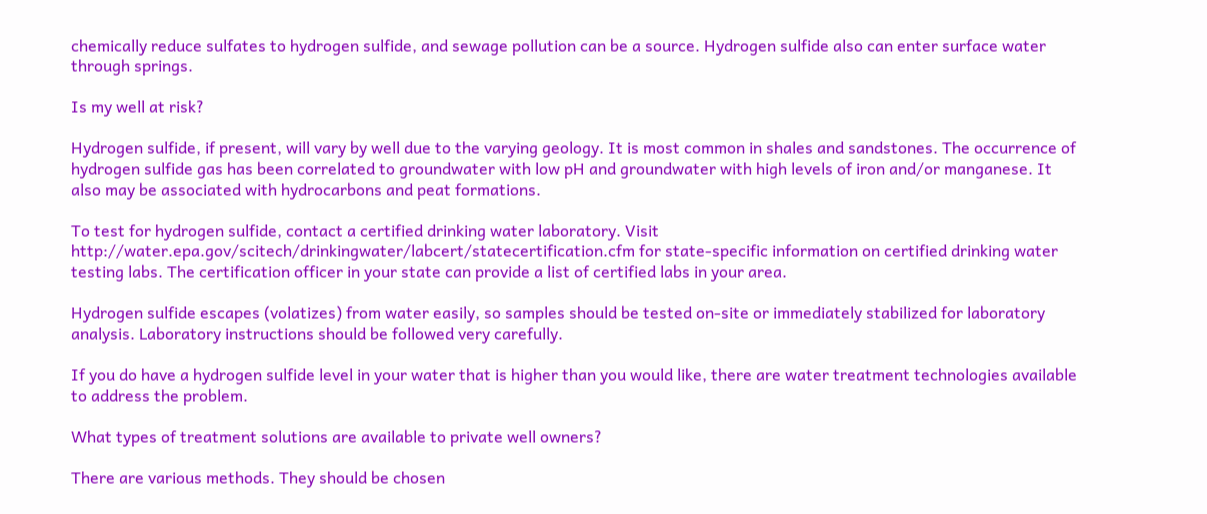chemically reduce sulfates to hydrogen sulfide, and sewage pollution can be a source. Hydrogen sulfide also can enter surface water through springs.

Is my well at risk?

Hydrogen sulfide, if present, will vary by well due to the varying geology. It is most common in shales and sandstones. The occurrence of hydrogen sulfide gas has been correlated to groundwater with low pH and groundwater with high levels of iron and/or manganese. It also may be associated with hydrocarbons and peat formations.

To test for hydrogen sulfide, contact a certified drinking water laboratory. Visit http://water.epa.gov/scitech/drinkingwater/labcert/statecertification.cfm for state-specific information on certified drinking water testing labs. The certification officer in your state can provide a list of certified labs in your area.

Hydrogen sulfide escapes (volatizes) from water easily, so samples should be tested on-site or immediately stabilized for laboratory analysis. Laboratory instructions should be followed very carefully.

If you do have a hydrogen sulfide level in your water that is higher than you would like, there are water treatment technologies available to address the problem.

What types of treatment solutions are available to private well owners?

There are various methods. They should be chosen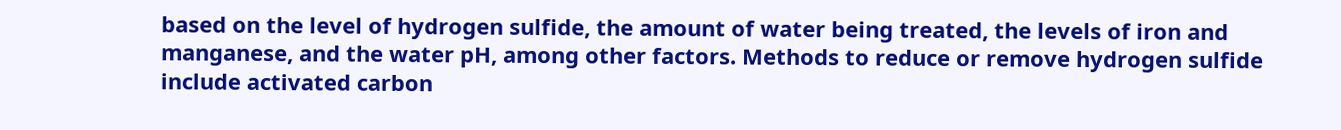based on the level of hydrogen sulfide, the amount of water being treated, the levels of iron and manganese, and the water pH, among other factors. Methods to reduce or remove hydrogen sulfide include activated carbon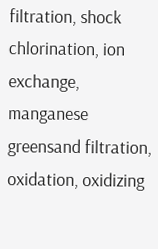filtration, shock chlorination, ion exchange, manganese greensand filtration, oxidation, oxidizing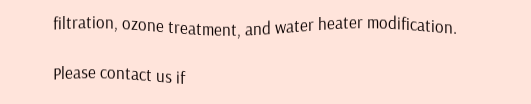filtration, ozone treatment, and water heater modification.

Please contact us if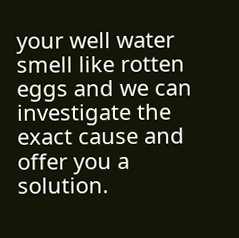your well water smell like rotten eggs and we can investigate the exact cause and offer you a solution.